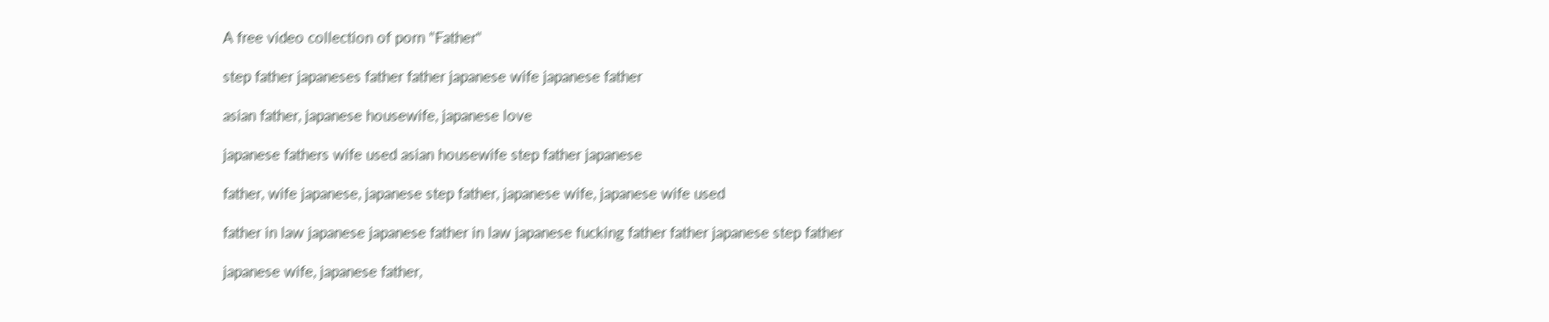A free video collection of porn "Father"

step father japaneses father father japanese wife japanese father

asian father, japanese housewife, japanese love

japanese fathers wife used asian housewife step father japanese

father, wife japanese, japanese step father, japanese wife, japanese wife used

father in law japanese japanese father in law japanese fucking father father japanese step father

japanese wife, japanese father,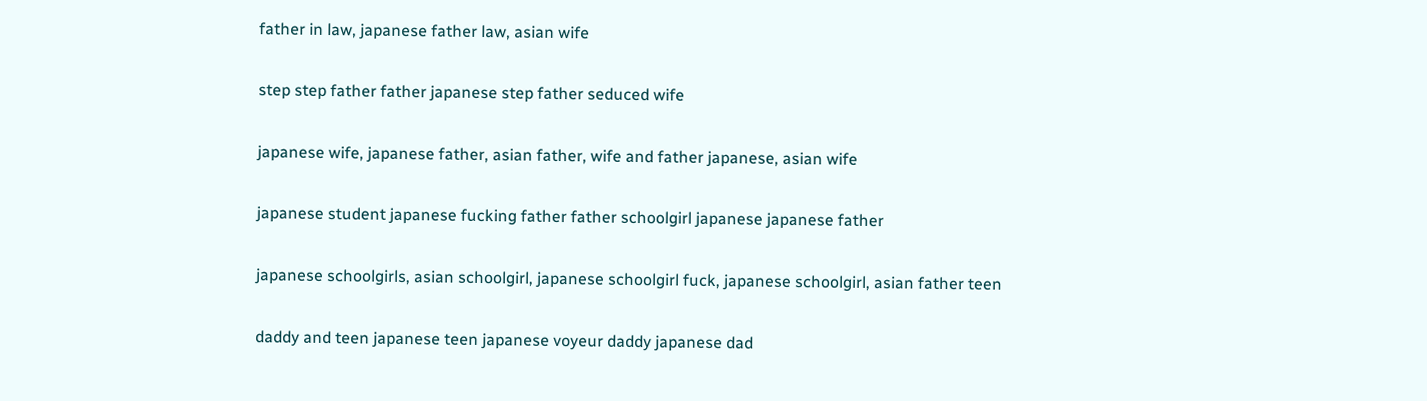father in law, japanese father law, asian wife

step step father father japanese step father seduced wife

japanese wife, japanese father, asian father, wife and father japanese, asian wife

japanese student japanese fucking father father schoolgirl japanese japanese father

japanese schoolgirls, asian schoolgirl, japanese schoolgirl fuck, japanese schoolgirl, asian father teen

daddy and teen japanese teen japanese voyeur daddy japanese dad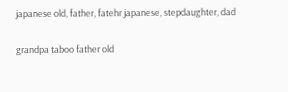japanese old, father, fatehr japanese, stepdaughter, dad

grandpa taboo father old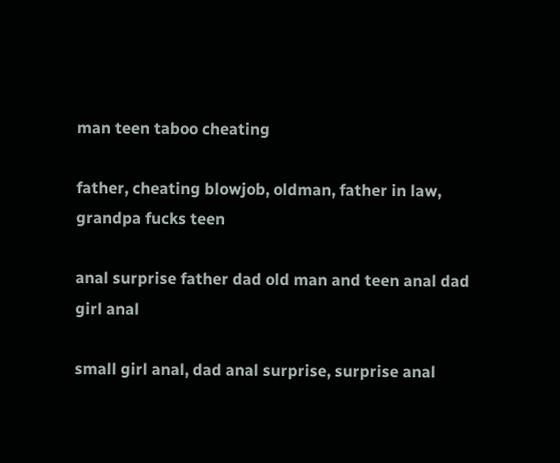man teen taboo cheating

father, cheating blowjob, oldman, father in law, grandpa fucks teen

anal surprise father dad old man and teen anal dad girl anal

small girl anal, dad anal surprise, surprise anal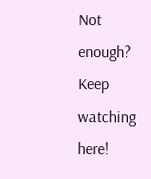Not enough? Keep watching here!